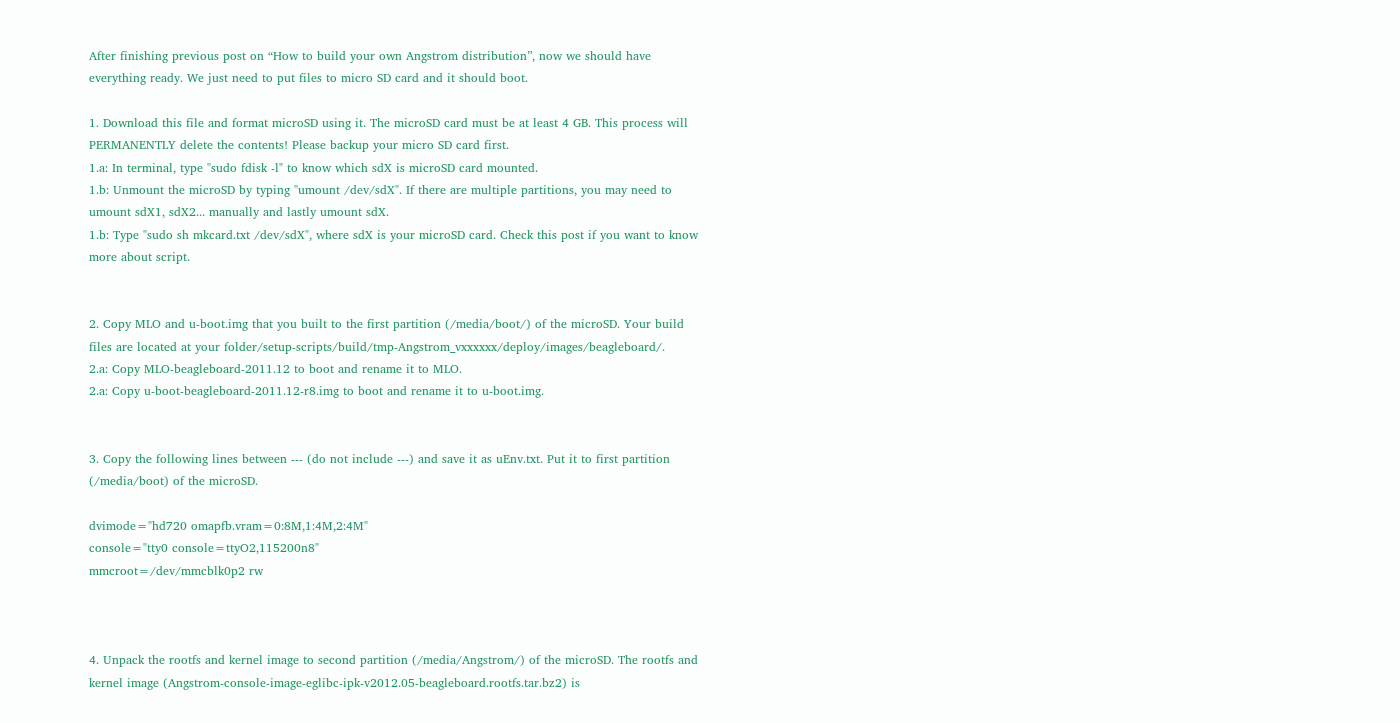After finishing previous post on “How to build your own Angstrom distribution”, now we should have everything ready. We just need to put files to micro SD card and it should boot.

1. Download this file and format microSD using it. The microSD card must be at least 4 GB. This process will PERMANENTLY delete the contents! Please backup your micro SD card first.
1.a: In terminal, type "sudo fdisk -l" to know which sdX is microSD card mounted.
1.b: Unmount the microSD by typing "umount /dev/sdX". If there are multiple partitions, you may need to umount sdX1, sdX2... manually and lastly umount sdX.
1.b: Type "sudo sh mkcard.txt /dev/sdX", where sdX is your microSD card. Check this post if you want to know more about script.


2. Copy MLO and u-boot.img that you built to the first partition (/media/boot/) of the microSD. Your build files are located at your folder/setup-scripts/build/tmp-Angstrom_vxxxxxx/deploy/images/beagleboard/.
2.a: Copy MLO-beagleboard-2011.12 to boot and rename it to MLO.
2.a: Copy u-boot-beagleboard-2011.12-r8.img to boot and rename it to u-boot.img.


3. Copy the following lines between --- (do not include ---) and save it as uEnv.txt. Put it to first partition (/media/boot) of the microSD.

dvimode="hd720 omapfb.vram=0:8M,1:4M,2:4M"
console="tty0 console=ttyO2,115200n8"
mmcroot=/dev/mmcblk0p2 rw



4. Unpack the rootfs and kernel image to second partition (/media/Angstrom/) of the microSD. The rootfs and kernel image (Angstrom-console-image-eglibc-ipk-v2012.05-beagleboard.rootfs.tar.bz2) is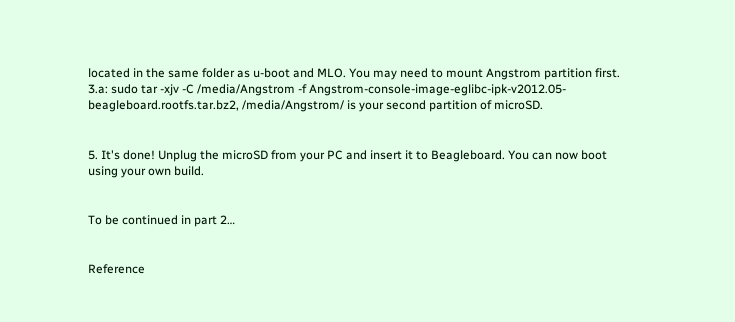located in the same folder as u-boot and MLO. You may need to mount Angstrom partition first.
3.a: sudo tar -xjv -C /media/Angstrom -f Angstrom-console-image-eglibc-ipk-v2012.05-beagleboard.rootfs.tar.bz2, /media/Angstrom/ is your second partition of microSD.


5. It's done! Unplug the microSD from your PC and insert it to Beagleboard. You can now boot using your own build.


To be continued in part 2…


Reference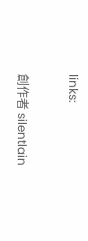links:

創作者 silentlain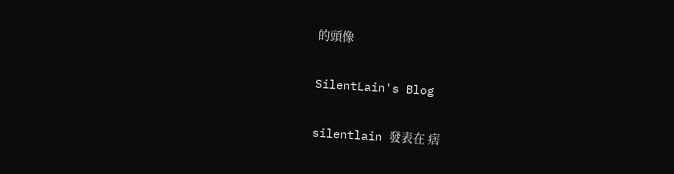的頭像

SilentLain's Blog

silentlain 發表在 痞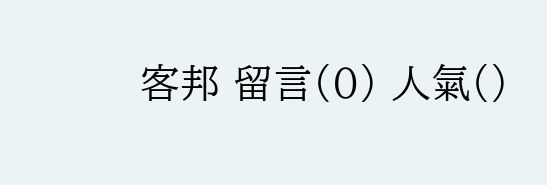客邦 留言(0) 人氣()